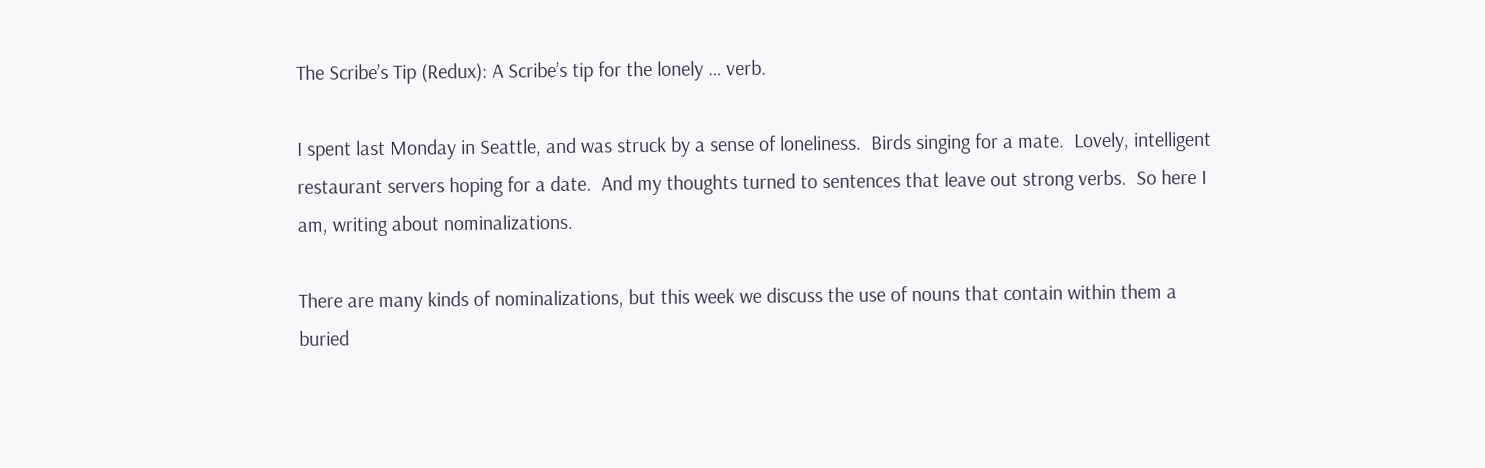The Scribe’s Tip (Redux): A Scribe’s tip for the lonely … verb.

I spent last Monday in Seattle, and was struck by a sense of loneliness.  Birds singing for a mate.  Lovely, intelligent restaurant servers hoping for a date.  And my thoughts turned to sentences that leave out strong verbs.  So here I am, writing about nominalizations.

There are many kinds of nominalizations, but this week we discuss the use of nouns that contain within them a buried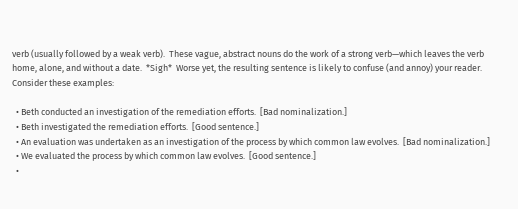verb (usually followed by a weak verb).  These vague, abstract nouns do the work of a strong verb—which leaves the verb home, alone, and without a date.  *Sigh*  Worse yet, the resulting sentence is likely to confuse (and annoy) your reader.  Consider these examples:

  • Beth conducted an investigation of the remediation efforts.  [Bad nominalization.]
  • Beth investigated the remediation efforts.  [Good sentence.]
  • An evaluation was undertaken as an investigation of the process by which common law evolves.  [Bad nominalization.]
  • We evaluated the process by which common law evolves.  [Good sentence.]
  •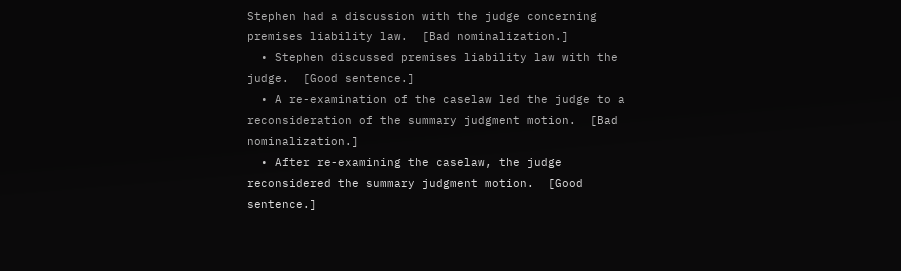Stephen had a discussion with the judge concerning premises liability law.  [Bad nominalization.]
  • Stephen discussed premises liability law with the judge.  [Good sentence.]
  • A re-examination of the caselaw led the judge to a reconsideration of the summary judgment motion.  [Bad nominalization.]
  • After re-examining the caselaw, the judge reconsidered the summary judgment motion.  [Good sentence.]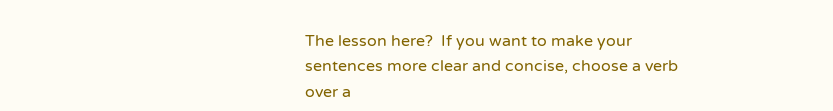The lesson here?  If you want to make your sentences more clear and concise, choose a verb over a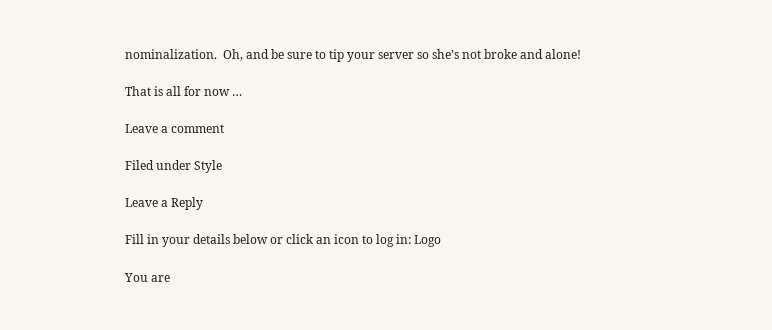nominalization.  Oh, and be sure to tip your server so she’s not broke and alone!

That is all for now …

Leave a comment

Filed under Style

Leave a Reply

Fill in your details below or click an icon to log in: Logo

You are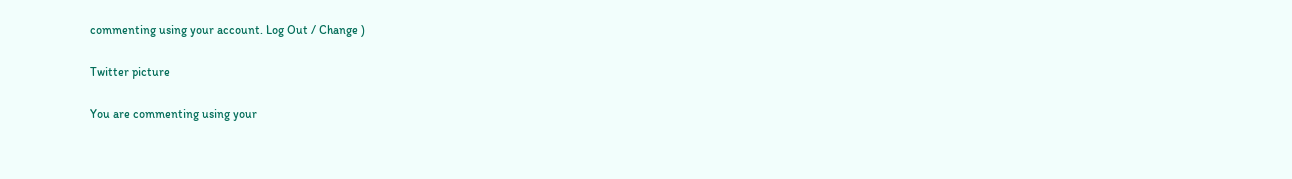commenting using your account. Log Out / Change )

Twitter picture

You are commenting using your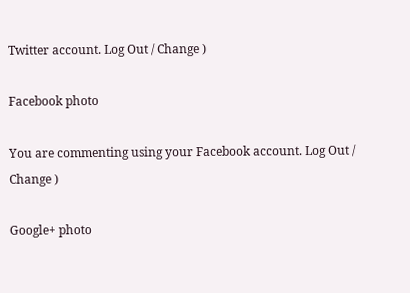Twitter account. Log Out / Change )

Facebook photo

You are commenting using your Facebook account. Log Out / Change )

Google+ photo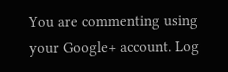You are commenting using your Google+ account. Log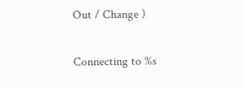Out / Change )

Connecting to %s